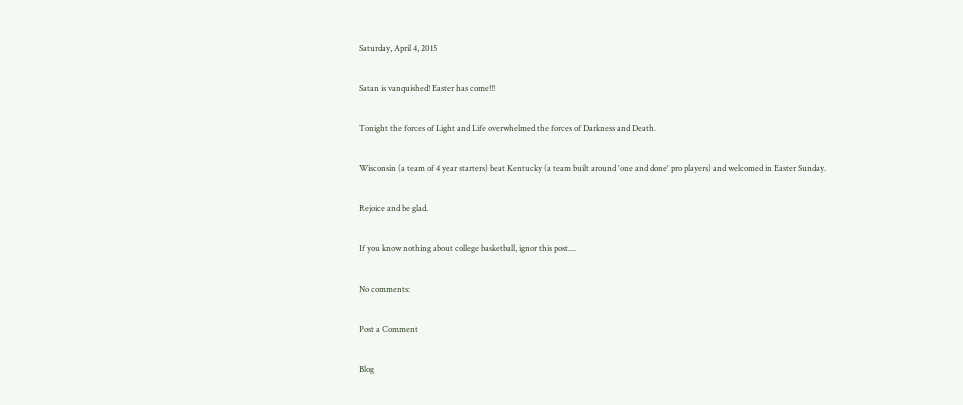Saturday, April 4, 2015

Satan is vanquished! Easter has come!!!

Tonight the forces of Light and Life overwhelmed the forces of Darkness and Death.

Wisconsin (a team of 4 year starters) beat Kentucky (a team built around 'one and done' pro players) and welcomed in Easter Sunday.

Rejoice and be glad.

If you know nothing about college basketball, ignor this post....

No comments:

Post a Comment

Blog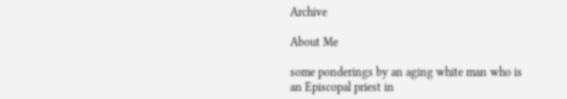Archive

About Me

some ponderings by an aging white man who is an Episcopal priest in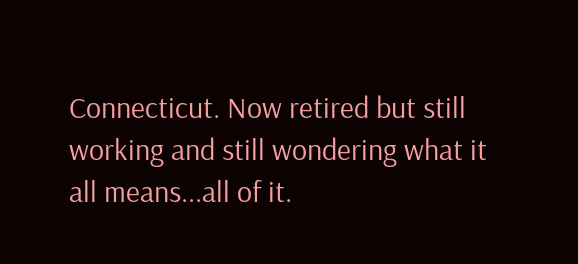Connecticut. Now retired but still working and still wondering what it all means...all of it.